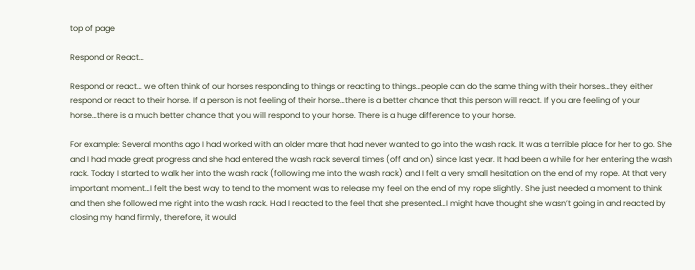top of page

Respond or React…

Respond or react… we often think of our horses responding to things or reacting to things…people can do the same thing with their horses…they either respond or react to their horse. If a person is not feeling of their horse…there is a better chance that this person will react. If you are feeling of your horse…there is a much better chance that you will respond to your horse. There is a huge difference to your horse.

For example: Several months ago I had worked with an older mare that had never wanted to go into the wash rack. It was a terrible place for her to go. She and I had made great progress and she had entered the wash rack several times (off and on) since last year. It had been a while for her entering the wash rack. Today I started to walk her into the wash rack (following me into the wash rack) and I felt a very small hesitation on the end of my rope. At that very important moment…I felt the best way to tend to the moment was to release my feel on the end of my rope slightly. She just needed a moment to think and then she followed me right into the wash rack. Had I reacted to the feel that she presented…I might have thought she wasn’t going in and reacted by closing my hand firmly, therefore, it would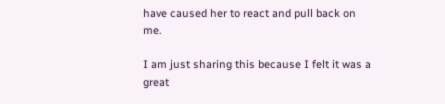have caused her to react and pull back on me.

I am just sharing this because I felt it was a great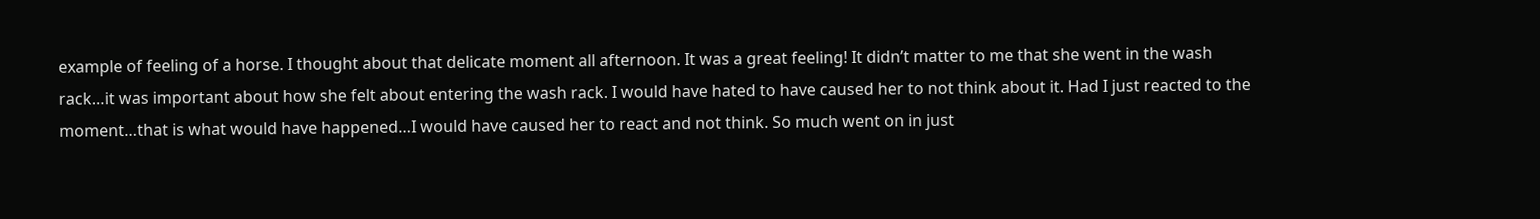example of feeling of a horse. I thought about that delicate moment all afternoon. It was a great feeling! It didn’t matter to me that she went in the wash rack…it was important about how she felt about entering the wash rack. I would have hated to have caused her to not think about it. Had I just reacted to the moment…that is what would have happened…I would have caused her to react and not think. So much went on in just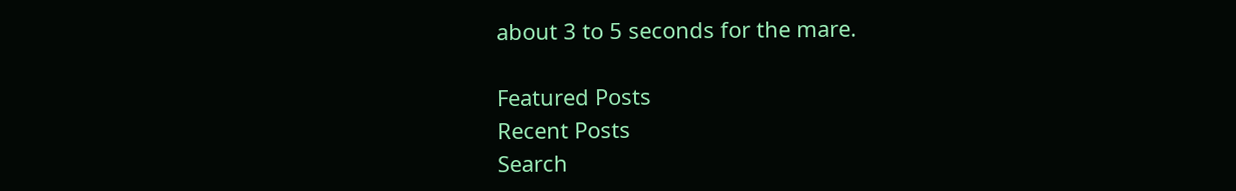about 3 to 5 seconds for the mare.

Featured Posts
Recent Posts
Search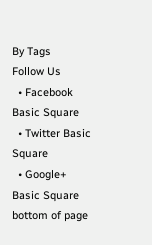By Tags
Follow Us
  • Facebook Basic Square
  • Twitter Basic Square
  • Google+ Basic Square
bottom of page